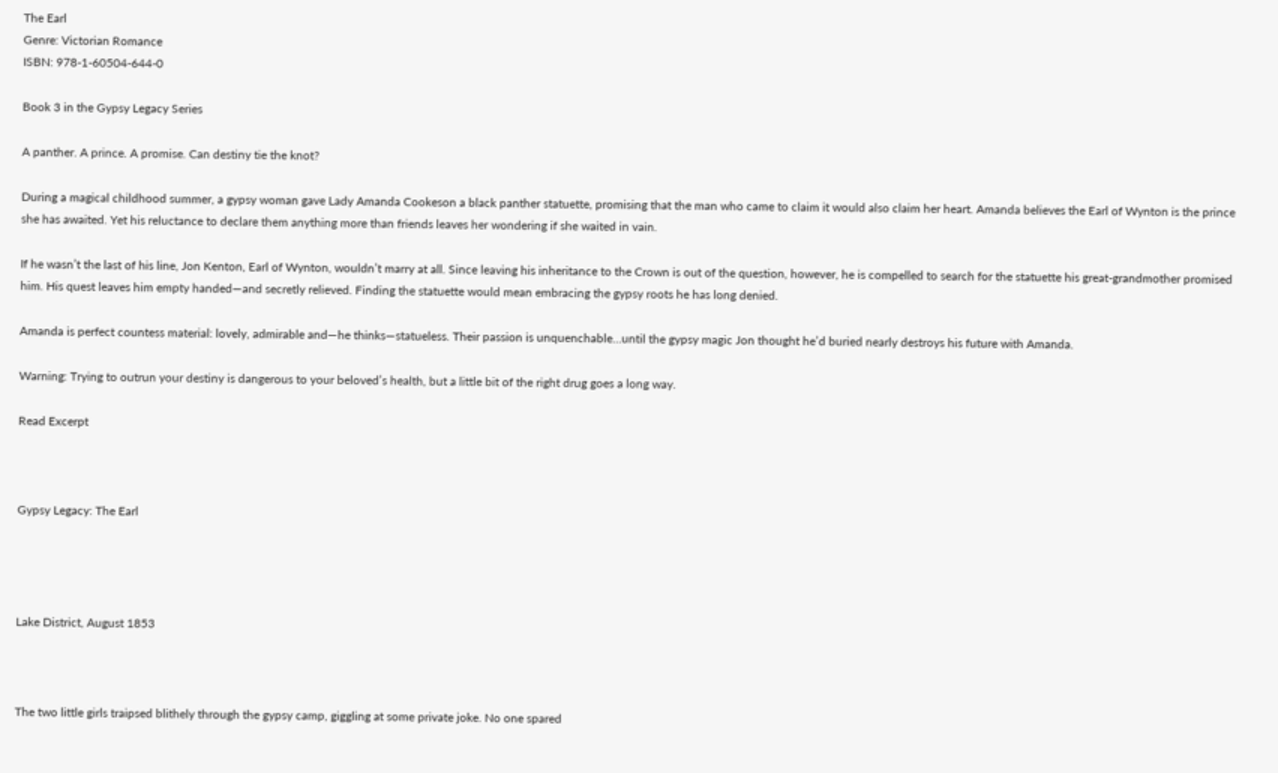The Earl
Genre: Victorian Romance
ISBN: 978-1-60504-644-0

Book 3 in the Gypsy Legacy Series

A panther. A prince. A promise. Can destiny tie the knot?

During a magical childhood summer, a gypsy woman gave Lady Amanda Cookeson a black panther statuette, promising that the man who came to claim it would also claim her heart. Amanda believes the Earl of Wynton is the prince she has awaited. Yet his reluctance to declare them anything more than friends leaves her wondering if she waited in vain.

If he wasn’t the last of his line, Jon Kenton, Earl of Wynton, wouldn’t marry at all. Since leaving his inheritance to the Crown is out of the question, however, he is compelled to search for the statuette his great-grandmother promised him. His quest leaves him empty handed—and secretly relieved. Finding the statuette would mean embracing the gypsy roots he has long denied.

Amanda is perfect countess material: lovely, admirable and—he thinks—statueless. Their passion is unquenchable…until the gypsy magic Jon thought he’d buried nearly destroys his future with Amanda.

Warning: Trying to outrun your destiny is dangerous to your beloved’s health, but a little bit of the right drug goes a long way.

Read Excerpt



Gypsy Legacy: The Earl




Lake District, August 1853



The two little girls traipsed blithely through the gypsy camp, giggling at some private joke. No one spared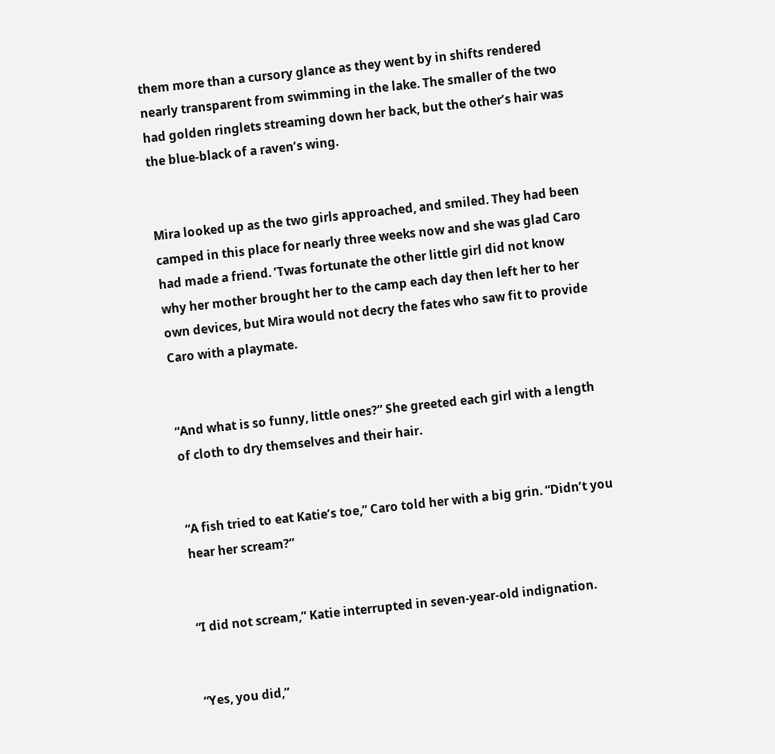them more than a cursory glance as they went by in shifts rendered nearly transparent from swimming in the lake. The smaller of the two had golden ringlets streaming down her back, but the other’s hair was the blue-black of a raven’s wing.


Mira looked up as the two girls approached, and smiled. They had been camped in this place for nearly three weeks now and she was glad Caro had made a friend. ’Twas fortunate the other little girl did not know why her mother brought her to the camp each day then left her to her own devices, but Mira would not decry the fates who saw fit to provide Caro with a playmate.


“And what is so funny, little ones?” She greeted each girl with a length of cloth to dry themselves and their hair.


“A fish tried to eat Katie’s toe,” Caro told her with a big grin. “Didn’t you hear her scream?”


“I did not scream,” Katie interrupted in seven-year-old indignation.


“Yes, you did,”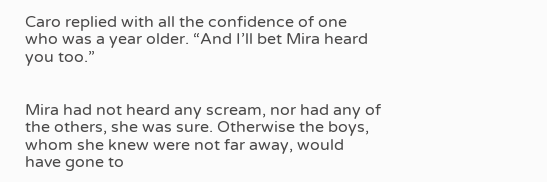Caro replied with all the confidence of one who was a year older. “And I’ll bet Mira heard you too.”


Mira had not heard any scream, nor had any of the others, she was sure. Otherwise the boys, whom she knew were not far away, would have gone to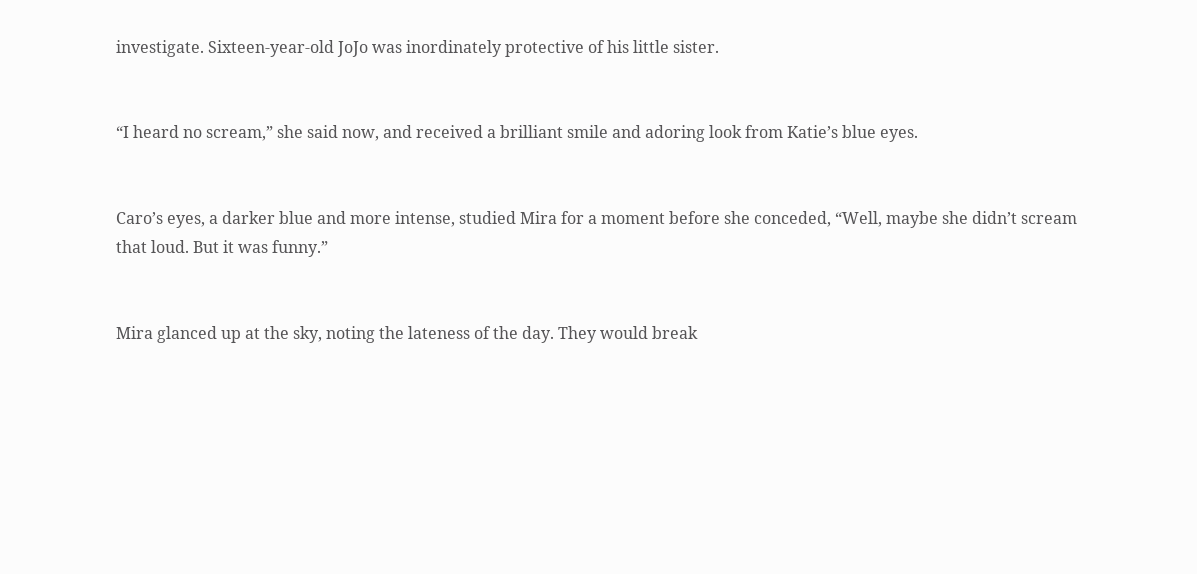investigate. Sixteen-year-old JoJo was inordinately protective of his little sister.


“I heard no scream,” she said now, and received a brilliant smile and adoring look from Katie’s blue eyes.


Caro’s eyes, a darker blue and more intense, studied Mira for a moment before she conceded, “Well, maybe she didn’t scream that loud. But it was funny.”


Mira glanced up at the sky, noting the lateness of the day. They would break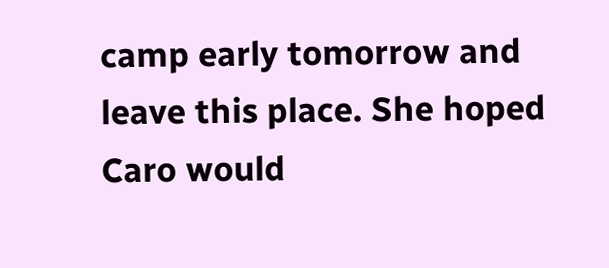camp early tomorrow and leave this place. She hoped Caro would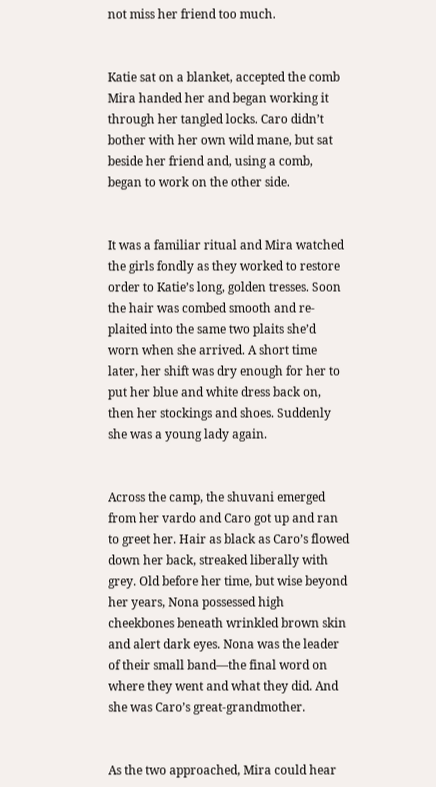not miss her friend too much.


Katie sat on a blanket, accepted the comb Mira handed her and began working it through her tangled locks. Caro didn’t bother with her own wild mane, but sat beside her friend and, using a comb, began to work on the other side.


It was a familiar ritual and Mira watched the girls fondly as they worked to restore order to Katie’s long, golden tresses. Soon the hair was combed smooth and re-plaited into the same two plaits she’d worn when she arrived. A short time later, her shift was dry enough for her to put her blue and white dress back on, then her stockings and shoes. Suddenly she was a young lady again.


Across the camp, the shuvani emerged from her vardo and Caro got up and ran to greet her. Hair as black as Caro’s flowed down her back, streaked liberally with grey. Old before her time, but wise beyond her years, Nona possessed high cheekbones beneath wrinkled brown skin and alert dark eyes. Nona was the leader of their small band—the final word on where they went and what they did. And she was Caro’s great-grandmother.


As the two approached, Mira could hear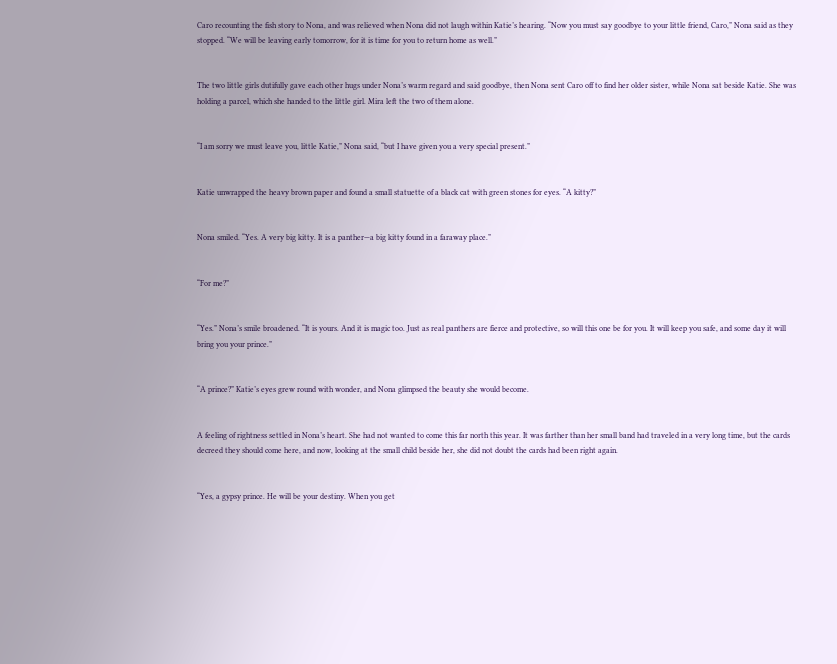Caro recounting the fish story to Nona, and was relieved when Nona did not laugh within Katie’s hearing. “Now you must say goodbye to your little friend, Caro,” Nona said as they stopped. “We will be leaving early tomorrow, for it is time for you to return home as well.”


The two little girls dutifully gave each other hugs under Nona’s warm regard and said goodbye, then Nona sent Caro off to find her older sister, while Nona sat beside Katie. She was holding a parcel, which she handed to the little girl. Mira left the two of them alone.


“I am sorry we must leave you, little Katie,” Nona said, “but I have given you a very special present.”


Katie unwrapped the heavy brown paper and found a small statuette of a black cat with green stones for eyes. “A kitty?”


Nona smiled. “Yes. A very big kitty. It is a panther—a big kitty found in a faraway place.”


“For me?”


“Yes.” Nona’s smile broadened. “It is yours. And it is magic too. Just as real panthers are fierce and protective, so will this one be for you. It will keep you safe, and some day it will bring you your prince.”


“A prince?” Katie’s eyes grew round with wonder, and Nona glimpsed the beauty she would become.


A feeling of rightness settled in Nona’s heart. She had not wanted to come this far north this year. It was farther than her small band had traveled in a very long time, but the cards decreed they should come here, and now, looking at the small child beside her, she did not doubt the cards had been right again.


“Yes, a gypsy prince. He will be your destiny. When you get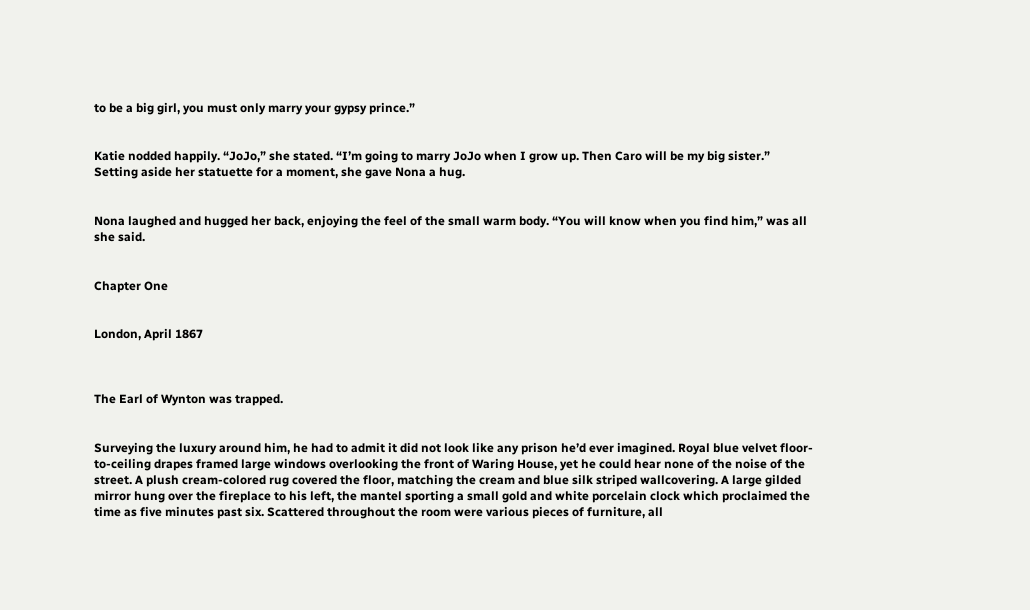to be a big girl, you must only marry your gypsy prince.”


Katie nodded happily. “JoJo,” she stated. “I’m going to marry JoJo when I grow up. Then Caro will be my big sister.” Setting aside her statuette for a moment, she gave Nona a hug.


Nona laughed and hugged her back, enjoying the feel of the small warm body. “You will know when you find him,” was all she said.


Chapter One


London, April 1867



The Earl of Wynton was trapped.


Surveying the luxury around him, he had to admit it did not look like any prison he’d ever imagined. Royal blue velvet floor-to-ceiling drapes framed large windows overlooking the front of Waring House, yet he could hear none of the noise of the street. A plush cream-colored rug covered the floor, matching the cream and blue silk striped wallcovering. A large gilded mirror hung over the fireplace to his left, the mantel sporting a small gold and white porcelain clock which proclaimed the time as five minutes past six. Scattered throughout the room were various pieces of furniture, all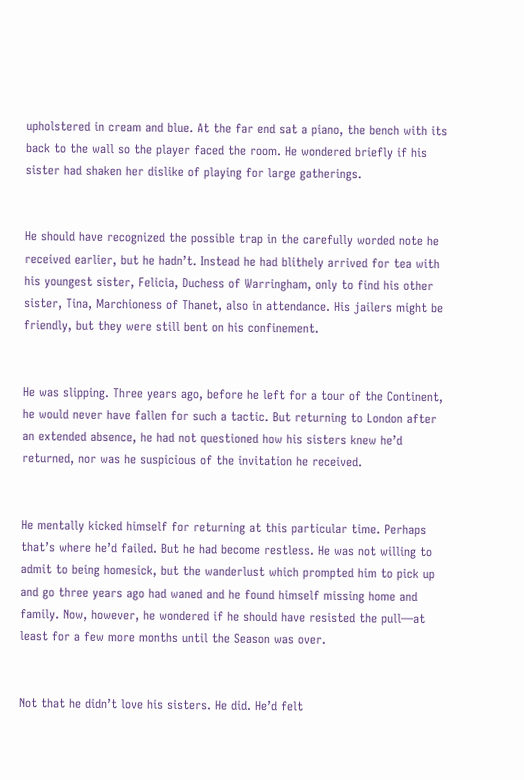upholstered in cream and blue. At the far end sat a piano, the bench with its back to the wall so the player faced the room. He wondered briefly if his sister had shaken her dislike of playing for large gatherings.


He should have recognized the possible trap in the carefully worded note he received earlier, but he hadn’t. Instead he had blithely arrived for tea with his youngest sister, Felicia, Duchess of Warringham, only to find his other sister, Tina, Marchioness of Thanet, also in attendance. His jailers might be friendly, but they were still bent on his confinement.


He was slipping. Three years ago, before he left for a tour of the Continent, he would never have fallen for such a tactic. But returning to London after an extended absence, he had not questioned how his sisters knew he’d returned, nor was he suspicious of the invitation he received.


He mentally kicked himself for returning at this particular time. Perhaps that’s where he’d failed. But he had become restless. He was not willing to admit to being homesick, but the wanderlust which prompted him to pick up and go three years ago had waned and he found himself missing home and family. Now, however, he wondered if he should have resisted the pull—at least for a few more months until the Season was over.


Not that he didn’t love his sisters. He did. He’d felt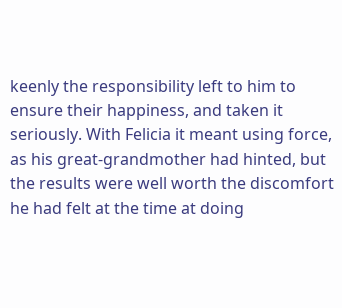keenly the responsibility left to him to ensure their happiness, and taken it seriously. With Felicia it meant using force, as his great-grandmother had hinted, but the results were well worth the discomfort he had felt at the time at doing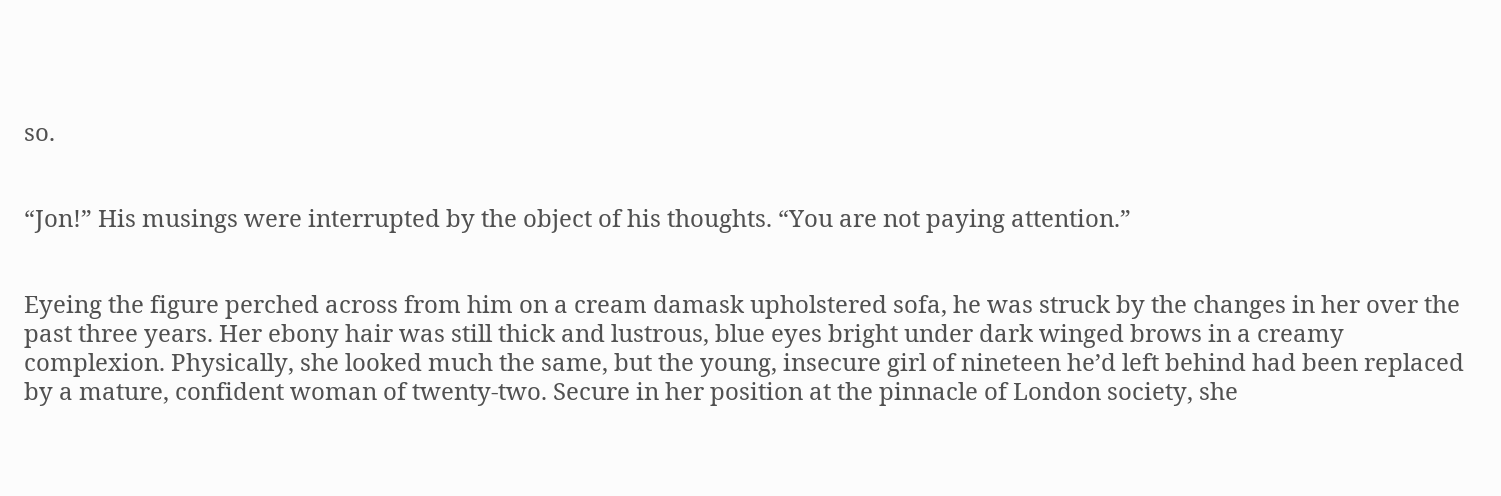so.


“Jon!” His musings were interrupted by the object of his thoughts. “You are not paying attention.”


Eyeing the figure perched across from him on a cream damask upholstered sofa, he was struck by the changes in her over the past three years. Her ebony hair was still thick and lustrous, blue eyes bright under dark winged brows in a creamy complexion. Physically, she looked much the same, but the young, insecure girl of nineteen he’d left behind had been replaced by a mature, confident woman of twenty-two. Secure in her position at the pinnacle of London society, she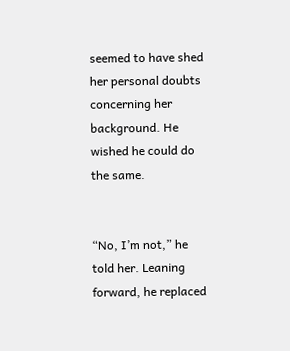seemed to have shed her personal doubts concerning her background. He wished he could do the same.


“No, I’m not,” he told her. Leaning forward, he replaced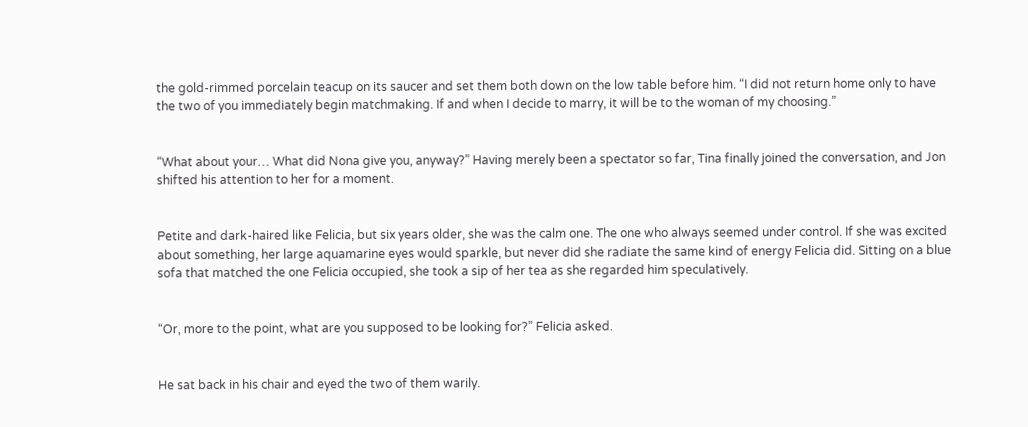the gold-rimmed porcelain teacup on its saucer and set them both down on the low table before him. “I did not return home only to have the two of you immediately begin matchmaking. If and when I decide to marry, it will be to the woman of my choosing.”


“What about your… What did Nona give you, anyway?” Having merely been a spectator so far, Tina finally joined the conversation, and Jon shifted his attention to her for a moment.


Petite and dark-haired like Felicia, but six years older, she was the calm one. The one who always seemed under control. If she was excited about something, her large aquamarine eyes would sparkle, but never did she radiate the same kind of energy Felicia did. Sitting on a blue sofa that matched the one Felicia occupied, she took a sip of her tea as she regarded him speculatively.


“Or, more to the point, what are you supposed to be looking for?” Felicia asked.


He sat back in his chair and eyed the two of them warily.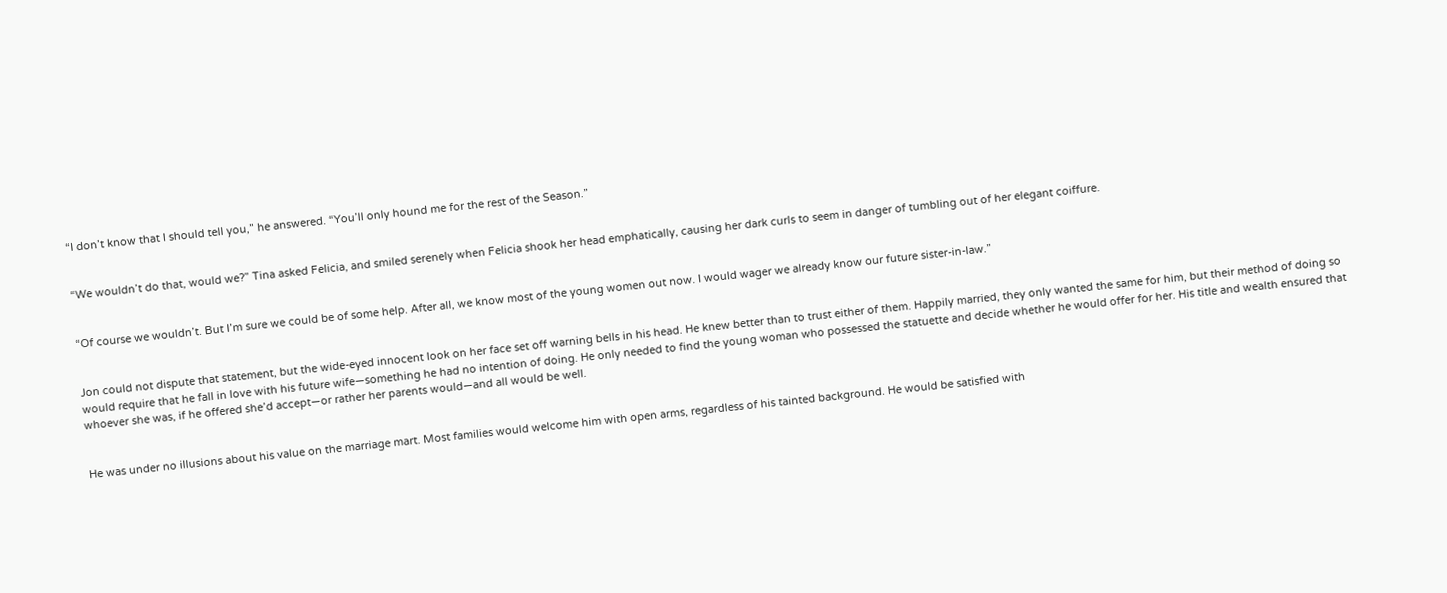“I don’t know that I should tell you,” he answered. “You’ll only hound me for the rest of the Season.”


“We wouldn’t do that, would we?” Tina asked Felicia, and smiled serenely when Felicia shook her head emphatically, causing her dark curls to seem in danger of tumbling out of her elegant coiffure.


“Of course we wouldn’t. But I’m sure we could be of some help. After all, we know most of the young women out now. I would wager we already know our future sister-in-law.”


Jon could not dispute that statement, but the wide-eyed innocent look on her face set off warning bells in his head. He knew better than to trust either of them. Happily married, they only wanted the same for him, but their method of doing so would require that he fall in love with his future wife—something he had no intention of doing. He only needed to find the young woman who possessed the statuette and decide whether he would offer for her. His title and wealth ensured that whoever she was, if he offered she’d accept—or rather her parents would—and all would be well.


He was under no illusions about his value on the marriage mart. Most families would welcome him with open arms, regardless of his tainted background. He would be satisfied with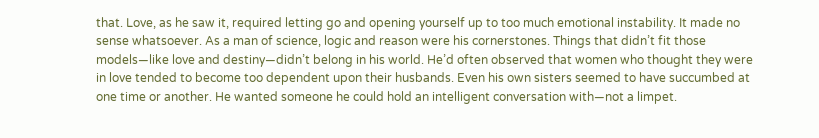that. Love, as he saw it, required letting go and opening yourself up to too much emotional instability. It made no sense whatsoever. As a man of science, logic and reason were his cornerstones. Things that didn’t fit those models—like love and destiny—didn’t belong in his world. He’d often observed that women who thought they were in love tended to become too dependent upon their husbands. Even his own sisters seemed to have succumbed at one time or another. He wanted someone he could hold an intelligent conversation with—not a limpet.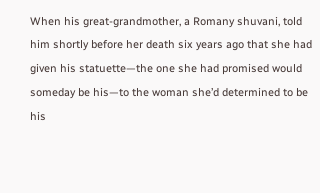When his great-grandmother, a Romany shuvani, told him shortly before her death six years ago that she had given his statuette—the one she had promised would someday be his—to the woman she’d determined to be his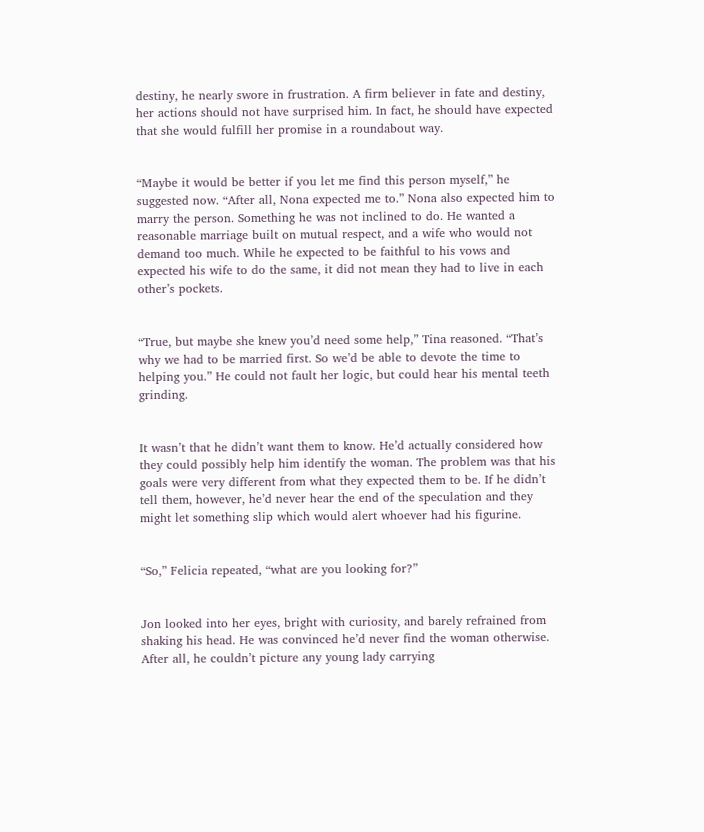destiny, he nearly swore in frustration. A firm believer in fate and destiny, her actions should not have surprised him. In fact, he should have expected that she would fulfill her promise in a roundabout way.


“Maybe it would be better if you let me find this person myself,” he suggested now. “After all, Nona expected me to.” Nona also expected him to marry the person. Something he was not inclined to do. He wanted a reasonable marriage built on mutual respect, and a wife who would not demand too much. While he expected to be faithful to his vows and expected his wife to do the same, it did not mean they had to live in each other’s pockets.


“True, but maybe she knew you’d need some help,” Tina reasoned. “That’s why we had to be married first. So we’d be able to devote the time to helping you.” He could not fault her logic, but could hear his mental teeth grinding.


It wasn’t that he didn’t want them to know. He’d actually considered how they could possibly help him identify the woman. The problem was that his goals were very different from what they expected them to be. If he didn’t tell them, however, he’d never hear the end of the speculation and they might let something slip which would alert whoever had his figurine.


“So,” Felicia repeated, “what are you looking for?”


Jon looked into her eyes, bright with curiosity, and barely refrained from shaking his head. He was convinced he’d never find the woman otherwise. After all, he couldn’t picture any young lady carrying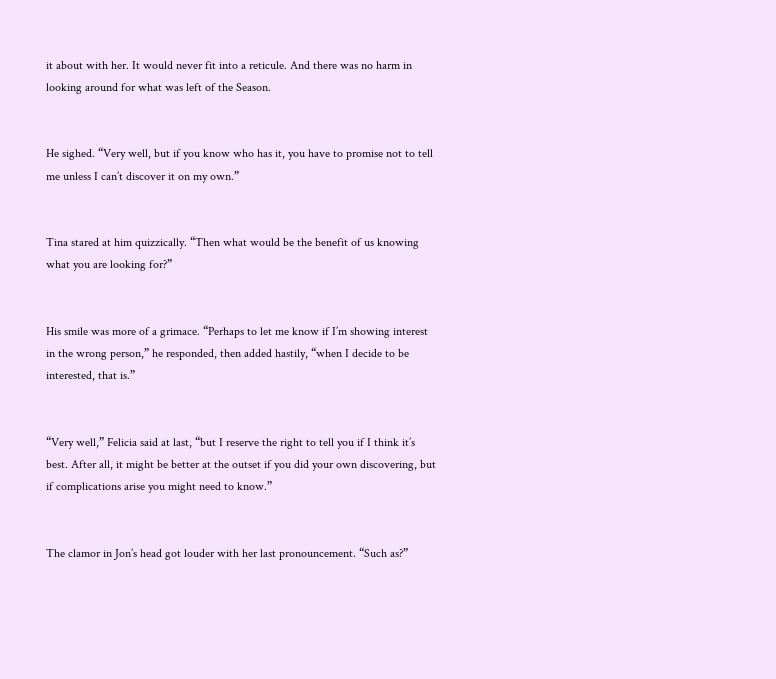it about with her. It would never fit into a reticule. And there was no harm in looking around for what was left of the Season.


He sighed. “Very well, but if you know who has it, you have to promise not to tell me unless I can’t discover it on my own.”


Tina stared at him quizzically. “Then what would be the benefit of us knowing what you are looking for?”


His smile was more of a grimace. “Perhaps to let me know if I’m showing interest in the wrong person,” he responded, then added hastily, “when I decide to be interested, that is.”


“Very well,” Felicia said at last, “but I reserve the right to tell you if I think it’s best. After all, it might be better at the outset if you did your own discovering, but if complications arise you might need to know.”


The clamor in Jon’s head got louder with her last pronouncement. “Such as?”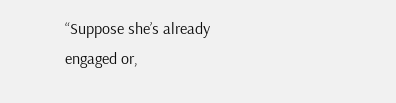“Suppose she’s already engaged or,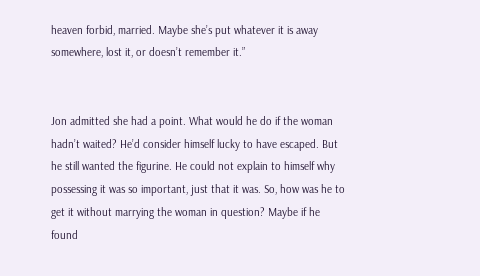heaven forbid, married. Maybe she’s put whatever it is away somewhere, lost it, or doesn’t remember it.”


Jon admitted she had a point. What would he do if the woman hadn’t waited? He’d consider himself lucky to have escaped. But he still wanted the figurine. He could not explain to himself why possessing it was so important, just that it was. So, how was he to get it without marrying the woman in question? Maybe if he found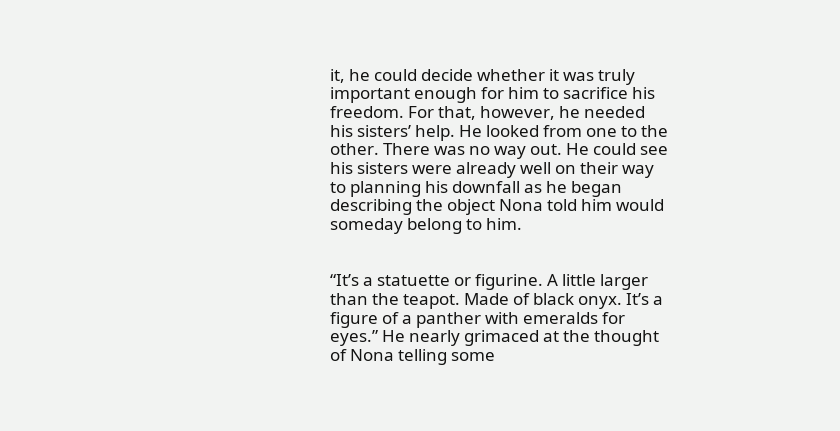it, he could decide whether it was truly important enough for him to sacrifice his freedom. For that, however, he needed his sisters’ help. He looked from one to the other. There was no way out. He could see his sisters were already well on their way to planning his downfall as he began describing the object Nona told him would someday belong to him.


“It’s a statuette or figurine. A little larger than the teapot. Made of black onyx. It’s a figure of a panther with emeralds for eyes.” He nearly grimaced at the thought of Nona telling some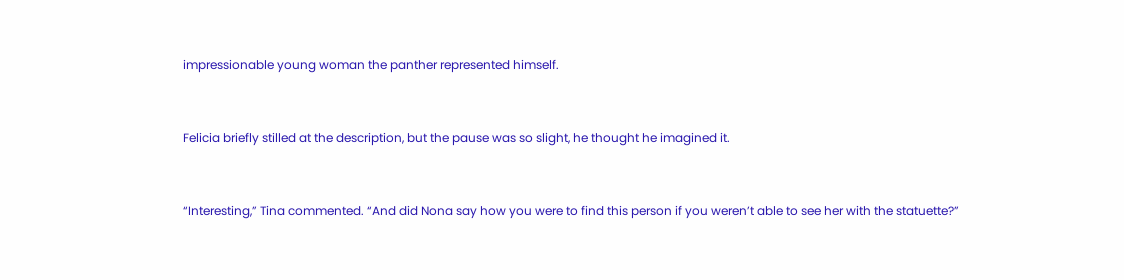impressionable young woman the panther represented himself.


Felicia briefly stilled at the description, but the pause was so slight, he thought he imagined it.


“Interesting,” Tina commented. “And did Nona say how you were to find this person if you weren’t able to see her with the statuette?”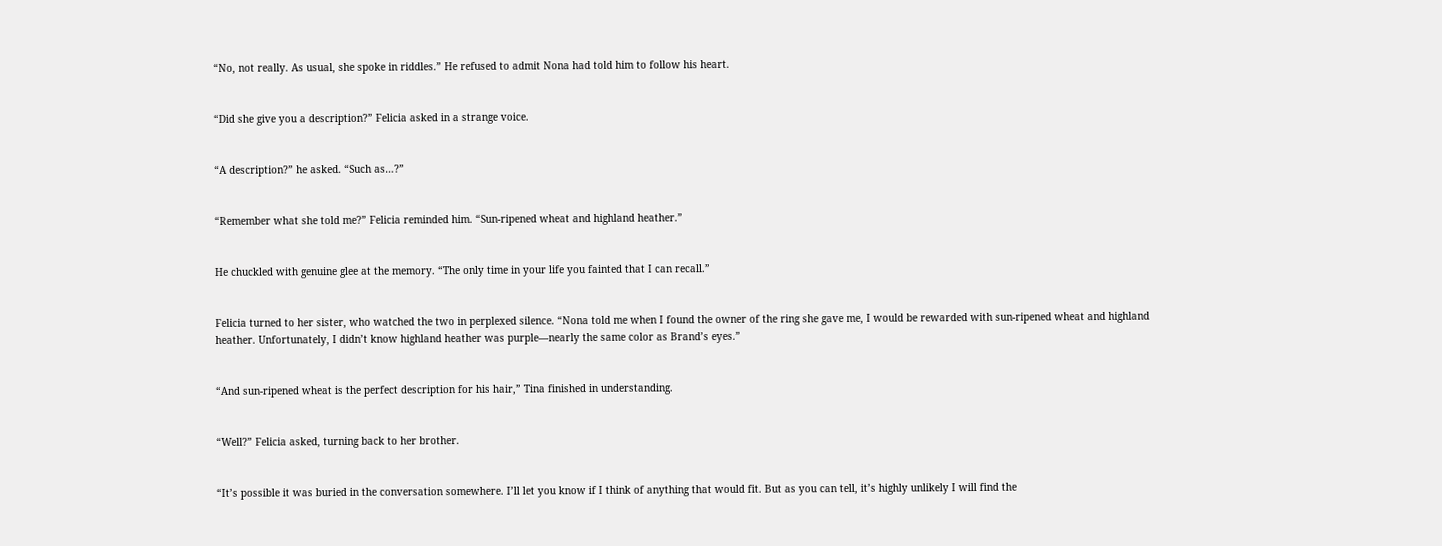“No, not really. As usual, she spoke in riddles.” He refused to admit Nona had told him to follow his heart.


“Did she give you a description?” Felicia asked in a strange voice.


“A description?” he asked. “Such as…?”


“Remember what she told me?” Felicia reminded him. “Sun-ripened wheat and highland heather.”


He chuckled with genuine glee at the memory. “The only time in your life you fainted that I can recall.”


Felicia turned to her sister, who watched the two in perplexed silence. “Nona told me when I found the owner of the ring she gave me, I would be rewarded with sun-ripened wheat and highland heather. Unfortunately, I didn’t know highland heather was purple—nearly the same color as Brand’s eyes.”


“And sun-ripened wheat is the perfect description for his hair,” Tina finished in understanding.


“Well?” Felicia asked, turning back to her brother.


“It’s possible it was buried in the conversation somewhere. I’ll let you know if I think of anything that would fit. But as you can tell, it’s highly unlikely I will find the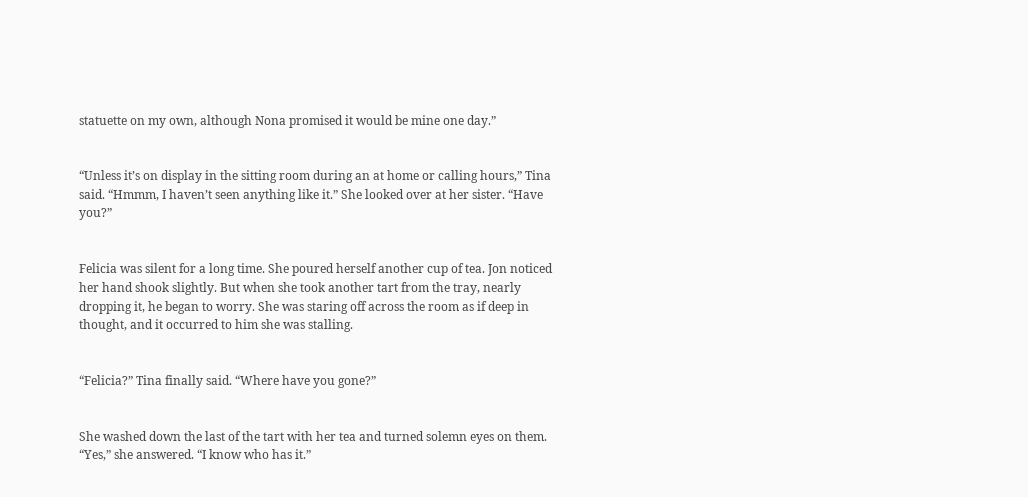statuette on my own, although Nona promised it would be mine one day.”


“Unless it’s on display in the sitting room during an at home or calling hours,” Tina said. “Hmmm, I haven’t seen anything like it.” She looked over at her sister. “Have you?”


Felicia was silent for a long time. She poured herself another cup of tea. Jon noticed her hand shook slightly. But when she took another tart from the tray, nearly dropping it, he began to worry. She was staring off across the room as if deep in thought, and it occurred to him she was stalling.


“Felicia?” Tina finally said. “Where have you gone?”


She washed down the last of the tart with her tea and turned solemn eyes on them. “Yes,” she answered. “I know who has it.”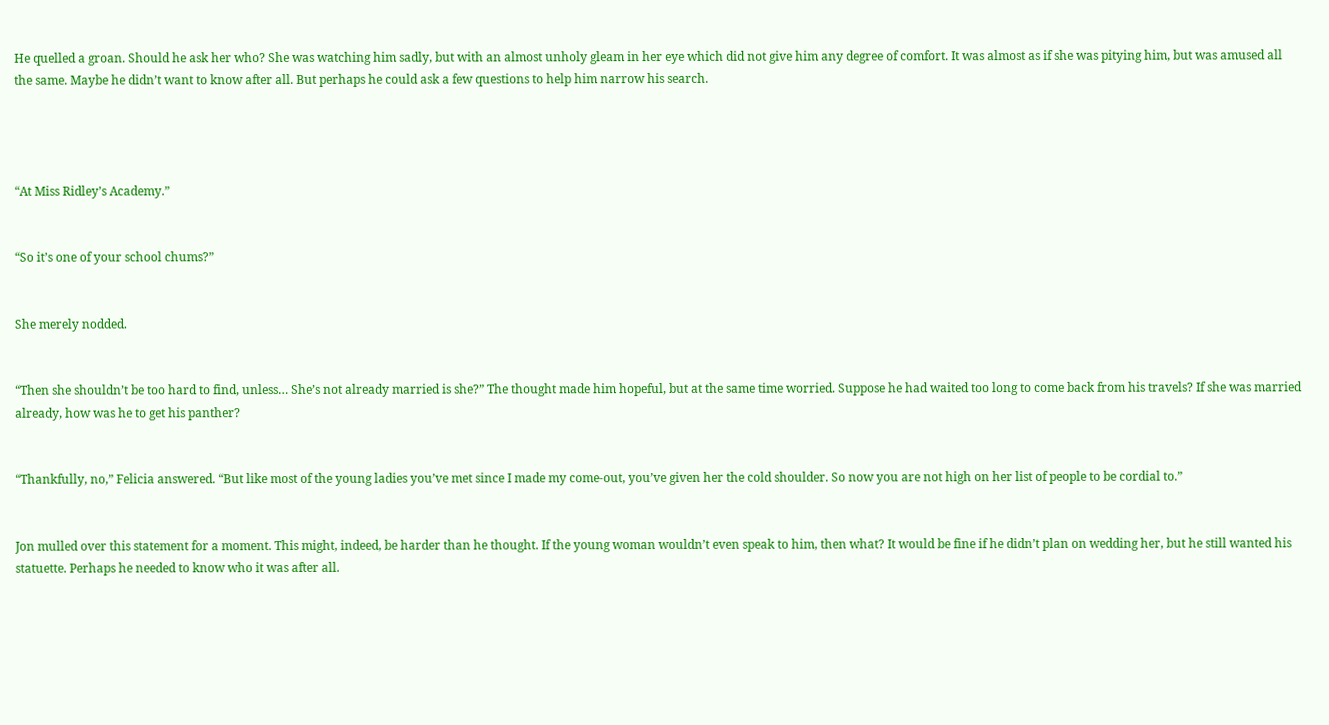He quelled a groan. Should he ask her who? She was watching him sadly, but with an almost unholy gleam in her eye which did not give him any degree of comfort. It was almost as if she was pitying him, but was amused all the same. Maybe he didn’t want to know after all. But perhaps he could ask a few questions to help him narrow his search.




“At Miss Ridley’s Academy.”


“So it’s one of your school chums?”


She merely nodded.


“Then she shouldn’t be too hard to find, unless… She’s not already married is she?” The thought made him hopeful, but at the same time worried. Suppose he had waited too long to come back from his travels? If she was married already, how was he to get his panther?


“Thankfully, no,” Felicia answered. “But like most of the young ladies you’ve met since I made my come-out, you’ve given her the cold shoulder. So now you are not high on her list of people to be cordial to.”


Jon mulled over this statement for a moment. This might, indeed, be harder than he thought. If the young woman wouldn’t even speak to him, then what? It would be fine if he didn’t plan on wedding her, but he still wanted his statuette. Perhaps he needed to know who it was after all.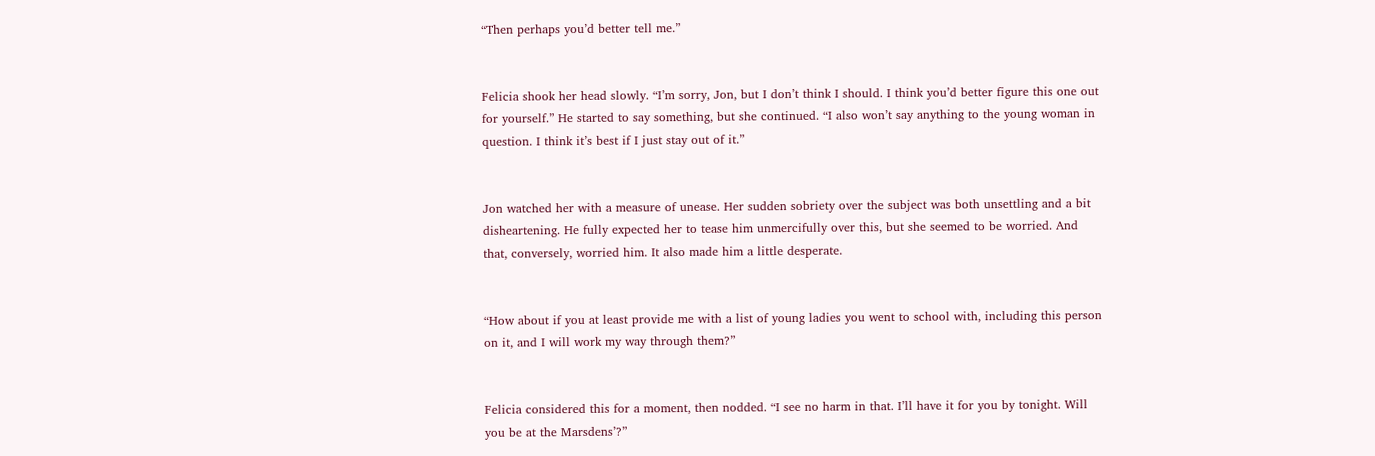“Then perhaps you’d better tell me.”


Felicia shook her head slowly. “I’m sorry, Jon, but I don’t think I should. I think you’d better figure this one out for yourself.” He started to say something, but she continued. “I also won’t say anything to the young woman in question. I think it’s best if I just stay out of it.”


Jon watched her with a measure of unease. Her sudden sobriety over the subject was both unsettling and a bit disheartening. He fully expected her to tease him unmercifully over this, but she seemed to be worried. And that, conversely, worried him. It also made him a little desperate.


“How about if you at least provide me with a list of young ladies you went to school with, including this person on it, and I will work my way through them?”


Felicia considered this for a moment, then nodded. “I see no harm in that. I’ll have it for you by tonight. Will you be at the Marsdens’?”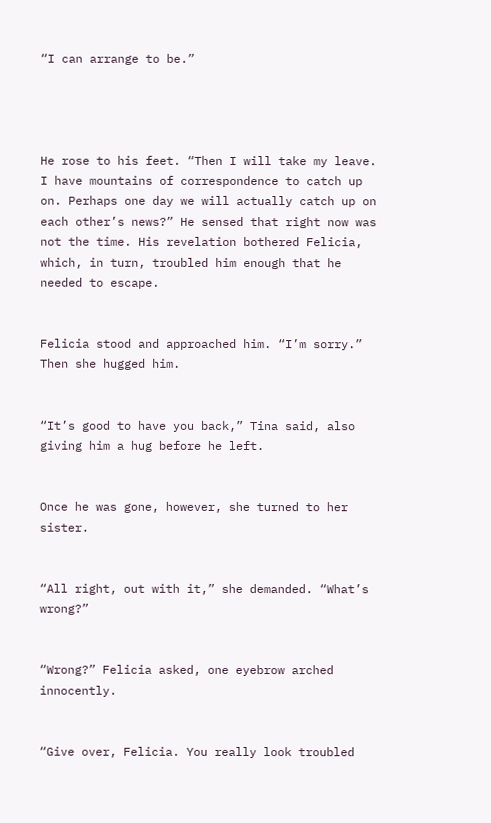“I can arrange to be.”




He rose to his feet. “Then I will take my leave. I have mountains of correspondence to catch up on. Perhaps one day we will actually catch up on each other’s news?” He sensed that right now was not the time. His revelation bothered Felicia, which, in turn, troubled him enough that he needed to escape.


Felicia stood and approached him. “I’m sorry.” Then she hugged him.


“It’s good to have you back,” Tina said, also giving him a hug before he left.


Once he was gone, however, she turned to her sister.


“All right, out with it,” she demanded. “What’s wrong?”


“Wrong?” Felicia asked, one eyebrow arched innocently.


“Give over, Felicia. You really look troubled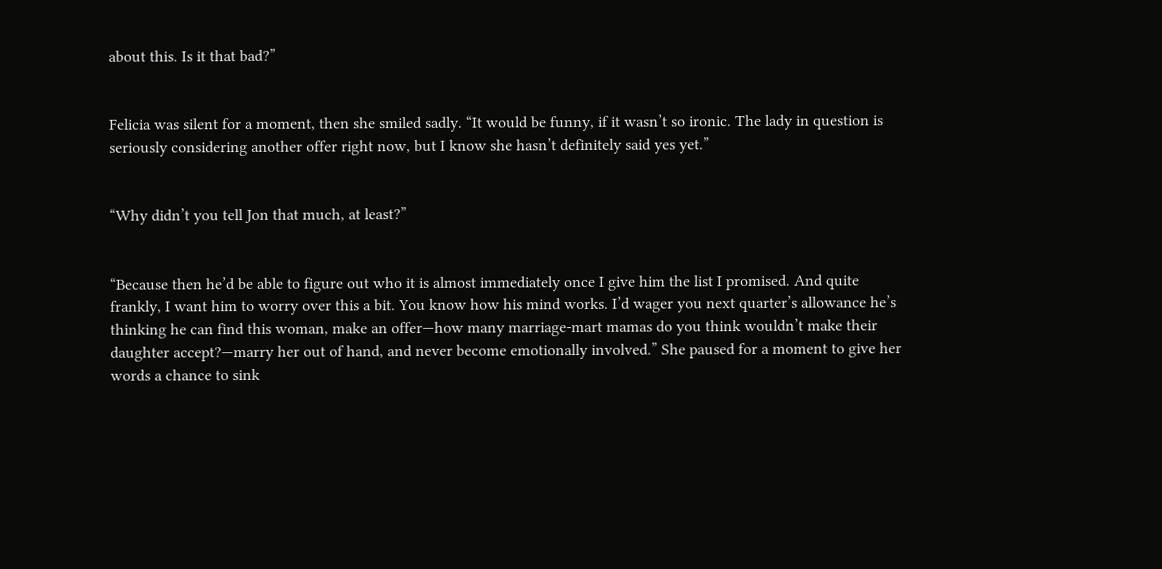about this. Is it that bad?”


Felicia was silent for a moment, then she smiled sadly. “It would be funny, if it wasn’t so ironic. The lady in question is seriously considering another offer right now, but I know she hasn’t definitely said yes yet.”


“Why didn’t you tell Jon that much, at least?”


“Because then he’d be able to figure out who it is almost immediately once I give him the list I promised. And quite frankly, I want him to worry over this a bit. You know how his mind works. I’d wager you next quarter’s allowance he’s thinking he can find this woman, make an offer—how many marriage-mart mamas do you think wouldn’t make their daughter accept?—marry her out of hand, and never become emotionally involved.” She paused for a moment to give her words a chance to sink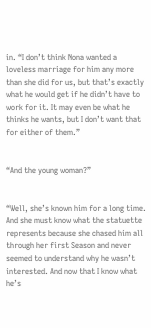in. “I don’t think Nona wanted a loveless marriage for him any more than she did for us, but that’s exactly what he would get if he didn’t have to work for it. It may even be what he thinks he wants, but I don’t want that for either of them.”


“And the young woman?”


“Well, she’s known him for a long time. And she must know what the statuette represents because she chased him all through her first Season and never seemed to understand why he wasn’t interested. And now that I know what he’s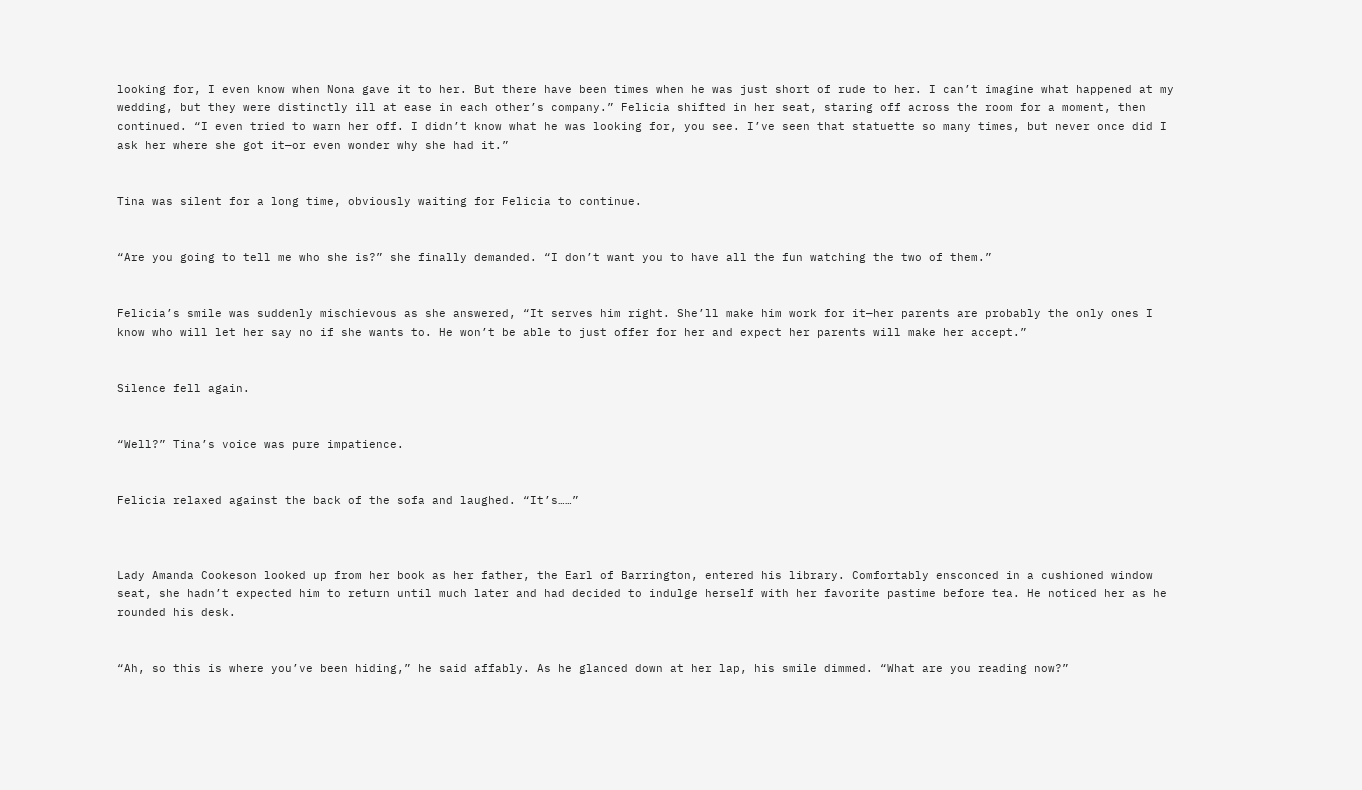looking for, I even know when Nona gave it to her. But there have been times when he was just short of rude to her. I can’t imagine what happened at my wedding, but they were distinctly ill at ease in each other’s company.” Felicia shifted in her seat, staring off across the room for a moment, then continued. “I even tried to warn her off. I didn’t know what he was looking for, you see. I’ve seen that statuette so many times, but never once did I ask her where she got it—or even wonder why she had it.”


Tina was silent for a long time, obviously waiting for Felicia to continue.


“Are you going to tell me who she is?” she finally demanded. “I don’t want you to have all the fun watching the two of them.”


Felicia’s smile was suddenly mischievous as she answered, “It serves him right. She’ll make him work for it—her parents are probably the only ones I know who will let her say no if she wants to. He won’t be able to just offer for her and expect her parents will make her accept.”


Silence fell again.


“Well?” Tina’s voice was pure impatience.


Felicia relaxed against the back of the sofa and laughed. “It’s……”



Lady Amanda Cookeson looked up from her book as her father, the Earl of Barrington, entered his library. Comfortably ensconced in a cushioned window seat, she hadn’t expected him to return until much later and had decided to indulge herself with her favorite pastime before tea. He noticed her as he rounded his desk.


“Ah, so this is where you’ve been hiding,” he said affably. As he glanced down at her lap, his smile dimmed. “What are you reading now?”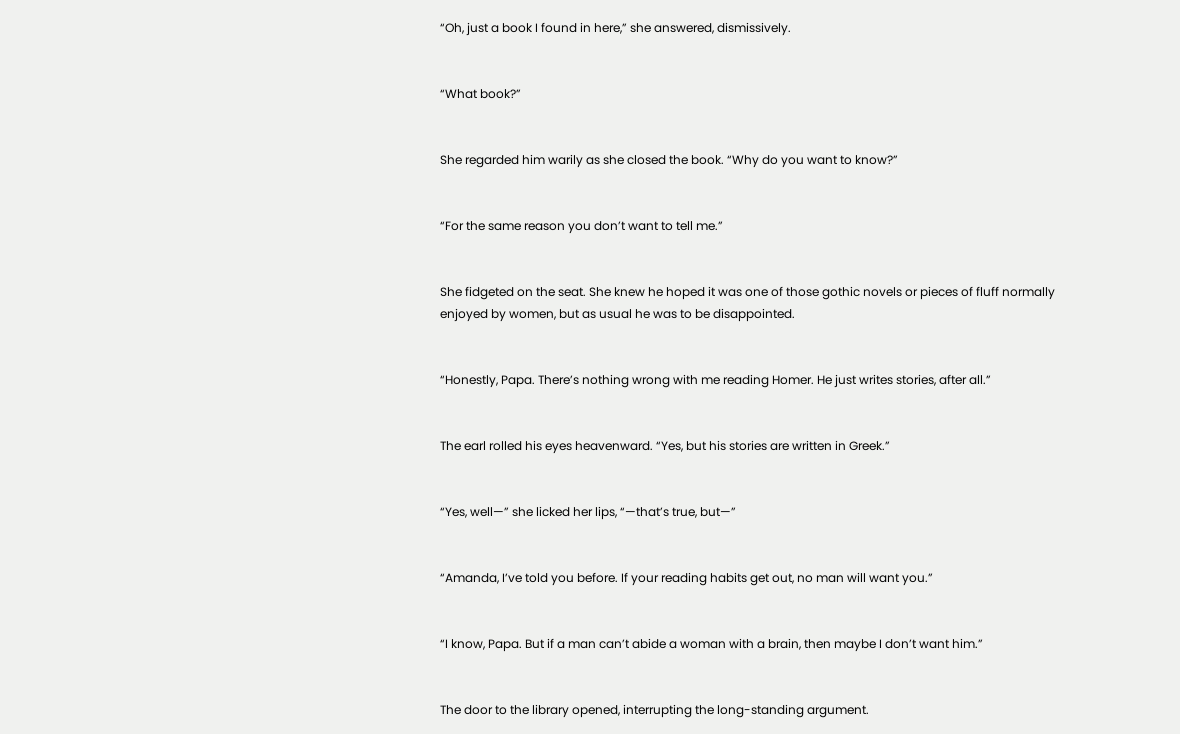“Oh, just a book I found in here,” she answered, dismissively.


“What book?”


She regarded him warily as she closed the book. “Why do you want to know?”


“For the same reason you don’t want to tell me.”


She fidgeted on the seat. She knew he hoped it was one of those gothic novels or pieces of fluff normally enjoyed by women, but as usual he was to be disappointed.


“Honestly, Papa. There’s nothing wrong with me reading Homer. He just writes stories, after all.”


The earl rolled his eyes heavenward. “Yes, but his stories are written in Greek.”


“Yes, well—” she licked her lips, “—that’s true, but—”


“Amanda, I’ve told you before. If your reading habits get out, no man will want you.”


“I know, Papa. But if a man can’t abide a woman with a brain, then maybe I don’t want him.”


The door to the library opened, interrupting the long-standing argument.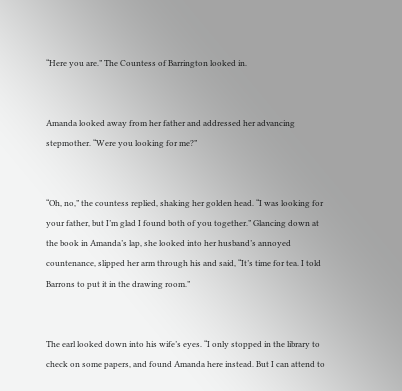“Here you are.” The Countess of Barrington looked in.


Amanda looked away from her father and addressed her advancing stepmother. “Were you looking for me?”


“Oh, no,” the countess replied, shaking her golden head. “I was looking for your father, but I’m glad I found both of you together.” Glancing down at the book in Amanda’s lap, she looked into her husband’s annoyed countenance, slipped her arm through his and said, “It’s time for tea. I told Barrons to put it in the drawing room.”


The earl looked down into his wife’s eyes. “I only stopped in the library to check on some papers, and found Amanda here instead. But I can attend to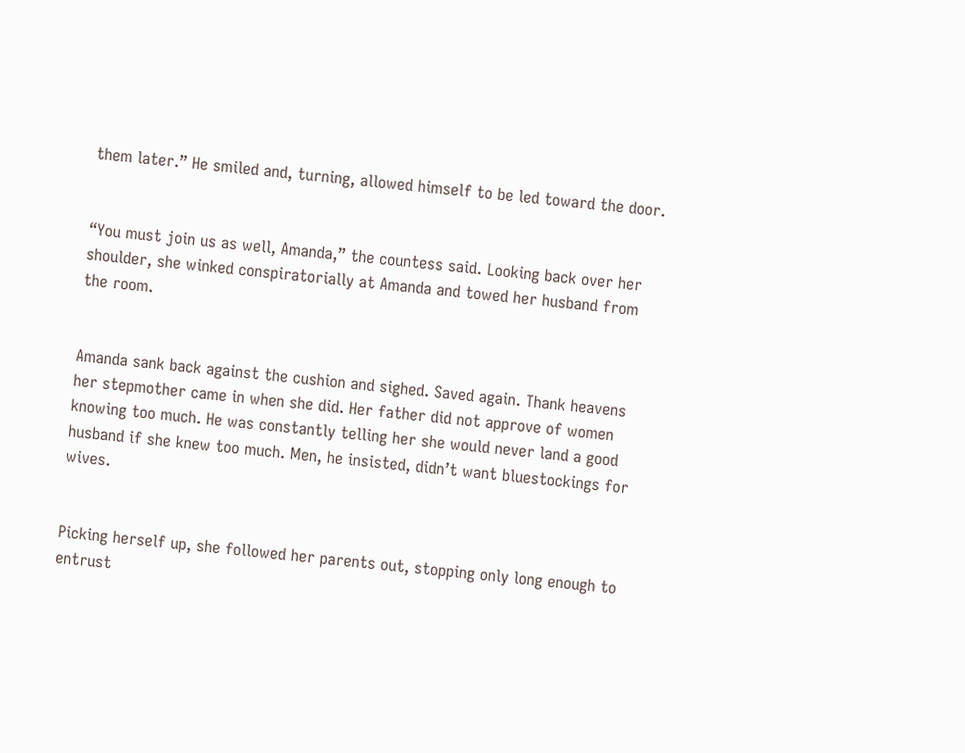them later.” He smiled and, turning, allowed himself to be led toward the door.


“You must join us as well, Amanda,” the countess said. Looking back over her shoulder, she winked conspiratorially at Amanda and towed her husband from the room.


Amanda sank back against the cushion and sighed. Saved again. Thank heavens her stepmother came in when she did. Her father did not approve of women knowing too much. He was constantly telling her she would never land a good husband if she knew too much. Men, he insisted, didn’t want bluestockings for wives.


Picking herself up, she followed her parents out, stopping only long enough to entrust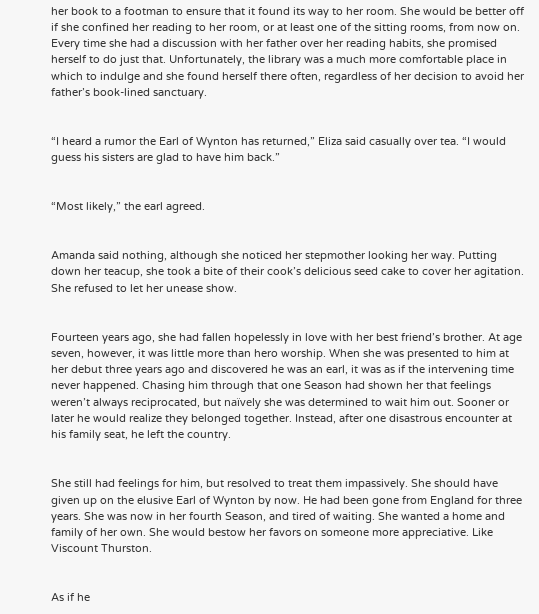her book to a footman to ensure that it found its way to her room. She would be better off if she confined her reading to her room, or at least one of the sitting rooms, from now on. Every time she had a discussion with her father over her reading habits, she promised herself to do just that. Unfortunately, the library was a much more comfortable place in which to indulge and she found herself there often, regardless of her decision to avoid her father’s book-lined sanctuary.


“I heard a rumor the Earl of Wynton has returned,” Eliza said casually over tea. “I would guess his sisters are glad to have him back.”


“Most likely,” the earl agreed.


Amanda said nothing, although she noticed her stepmother looking her way. Putting down her teacup, she took a bite of their cook’s delicious seed cake to cover her agitation. She refused to let her unease show.


Fourteen years ago, she had fallen hopelessly in love with her best friend’s brother. At age seven, however, it was little more than hero worship. When she was presented to him at her debut three years ago and discovered he was an earl, it was as if the intervening time never happened. Chasing him through that one Season had shown her that feelings weren’t always reciprocated, but naïvely she was determined to wait him out. Sooner or later he would realize they belonged together. Instead, after one disastrous encounter at his family seat, he left the country.


She still had feelings for him, but resolved to treat them impassively. She should have given up on the elusive Earl of Wynton by now. He had been gone from England for three years. She was now in her fourth Season, and tired of waiting. She wanted a home and family of her own. She would bestow her favors on someone more appreciative. Like Viscount Thurston.


As if he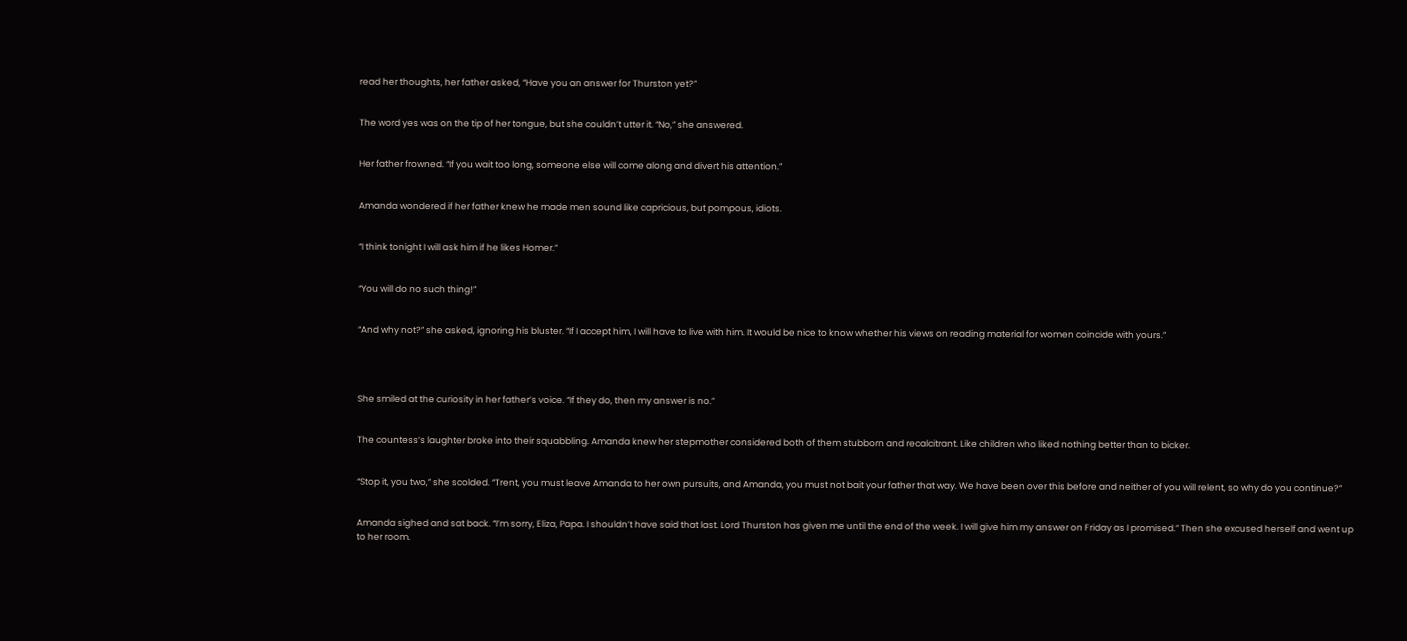read her thoughts, her father asked, “Have you an answer for Thurston yet?”


The word yes was on the tip of her tongue, but she couldn’t utter it. “No,” she answered.


Her father frowned. “If you wait too long, someone else will come along and divert his attention.”


Amanda wondered if her father knew he made men sound like capricious, but pompous, idiots.


“I think tonight I will ask him if he likes Homer.”


“You will do no such thing!”


“And why not?” she asked, ignoring his bluster. “If I accept him, I will have to live with him. It would be nice to know whether his views on reading material for women coincide with yours.”




She smiled at the curiosity in her father’s voice. “If they do, then my answer is no.”


The countess’s laughter broke into their squabbling. Amanda knew her stepmother considered both of them stubborn and recalcitrant. Like children who liked nothing better than to bicker.


“Stop it, you two,” she scolded. “Trent, you must leave Amanda to her own pursuits, and Amanda, you must not bait your father that way. We have been over this before and neither of you will relent, so why do you continue?”


Amanda sighed and sat back. “I’m sorry, Eliza, Papa. I shouldn’t have said that last. Lord Thurston has given me until the end of the week. I will give him my answer on Friday as I promised.” Then she excused herself and went up to her room.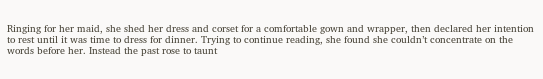Ringing for her maid, she shed her dress and corset for a comfortable gown and wrapper, then declared her intention to rest until it was time to dress for dinner. Trying to continue reading, she found she couldn’t concentrate on the words before her. Instead the past rose to taunt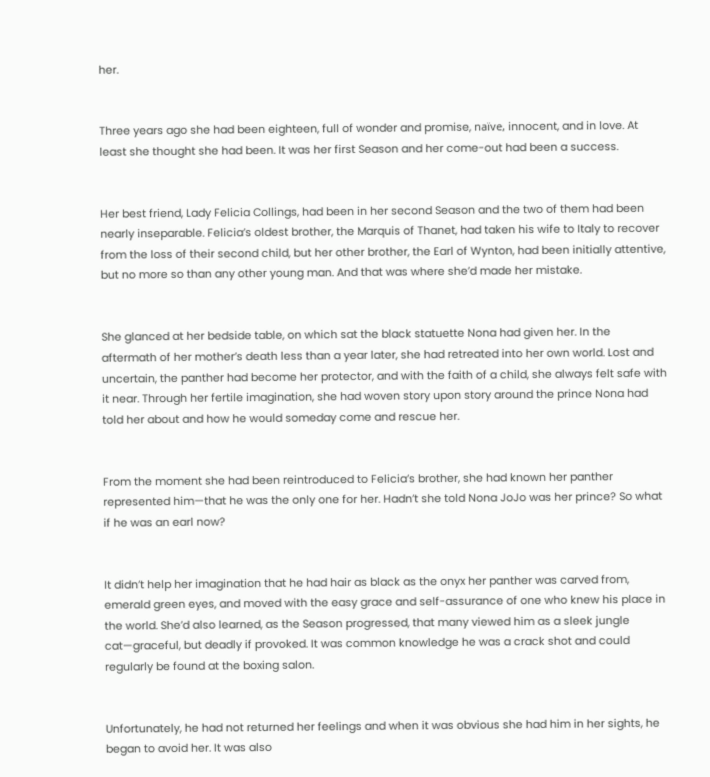her.


Three years ago she had been eighteen, full of wonder and promise, naïve, innocent, and in love. At least she thought she had been. It was her first Season and her come-out had been a success.


Her best friend, Lady Felicia Collings, had been in her second Season and the two of them had been nearly inseparable. Felicia’s oldest brother, the Marquis of Thanet, had taken his wife to Italy to recover from the loss of their second child, but her other brother, the Earl of Wynton, had been initially attentive, but no more so than any other young man. And that was where she’d made her mistake.


She glanced at her bedside table, on which sat the black statuette Nona had given her. In the aftermath of her mother’s death less than a year later, she had retreated into her own world. Lost and uncertain, the panther had become her protector, and with the faith of a child, she always felt safe with it near. Through her fertile imagination, she had woven story upon story around the prince Nona had told her about and how he would someday come and rescue her.


From the moment she had been reintroduced to Felicia’s brother, she had known her panther represented him—that he was the only one for her. Hadn’t she told Nona JoJo was her prince? So what if he was an earl now?


It didn’t help her imagination that he had hair as black as the onyx her panther was carved from, emerald green eyes, and moved with the easy grace and self-assurance of one who knew his place in the world. She’d also learned, as the Season progressed, that many viewed him as a sleek jungle cat—graceful, but deadly if provoked. It was common knowledge he was a crack shot and could regularly be found at the boxing salon.


Unfortunately, he had not returned her feelings and when it was obvious she had him in her sights, he began to avoid her. It was also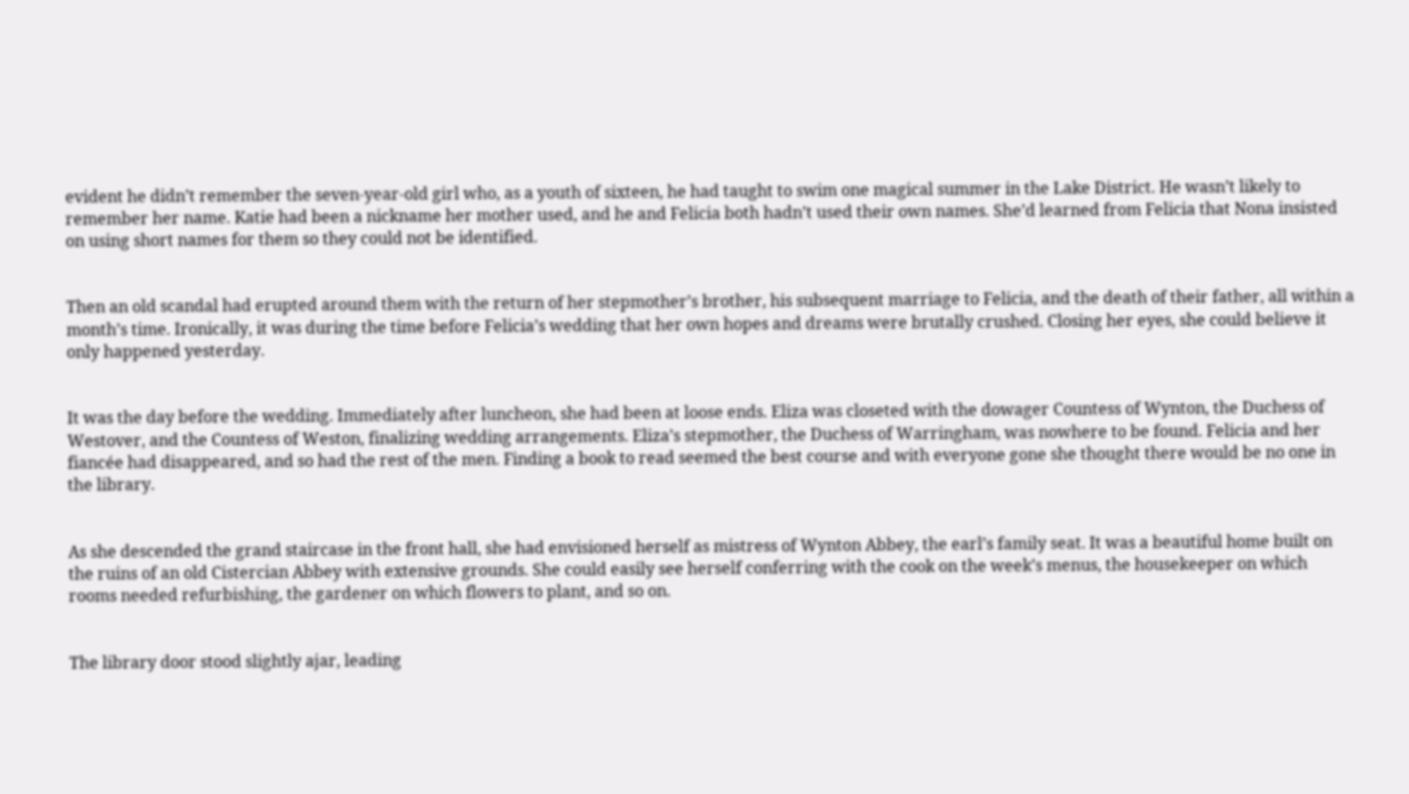evident he didn’t remember the seven-year-old girl who, as a youth of sixteen, he had taught to swim one magical summer in the Lake District. He wasn’t likely to remember her name. Katie had been a nickname her mother used, and he and Felicia both hadn’t used their own names. She’d learned from Felicia that Nona insisted on using short names for them so they could not be identified.


Then an old scandal had erupted around them with the return of her stepmother’s brother, his subsequent marriage to Felicia, and the death of their father, all within a month’s time. Ironically, it was during the time before Felicia’s wedding that her own hopes and dreams were brutally crushed. Closing her eyes, she could believe it only happened yesterday.


It was the day before the wedding. Immediately after luncheon, she had been at loose ends. Eliza was closeted with the dowager Countess of Wynton, the Duchess of Westover, and the Countess of Weston, finalizing wedding arrangements. Eliza’s stepmother, the Duchess of Warringham, was nowhere to be found. Felicia and her fiancée had disappeared, and so had the rest of the men. Finding a book to read seemed the best course and with everyone gone she thought there would be no one in the library.


As she descended the grand staircase in the front hall, she had envisioned herself as mistress of Wynton Abbey, the earl’s family seat. It was a beautiful home built on the ruins of an old Cistercian Abbey with extensive grounds. She could easily see herself conferring with the cook on the week’s menus, the housekeeper on which rooms needed refurbishing, the gardener on which flowers to plant, and so on.


The library door stood slightly ajar, leading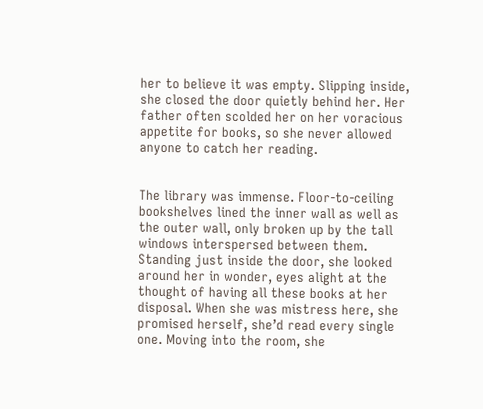her to believe it was empty. Slipping inside, she closed the door quietly behind her. Her father often scolded her on her voracious appetite for books, so she never allowed anyone to catch her reading.


The library was immense. Floor-to-ceiling bookshelves lined the inner wall as well as the outer wall, only broken up by the tall windows interspersed between them. Standing just inside the door, she looked around her in wonder, eyes alight at the thought of having all these books at her disposal. When she was mistress here, she promised herself, she’d read every single one. Moving into the room, she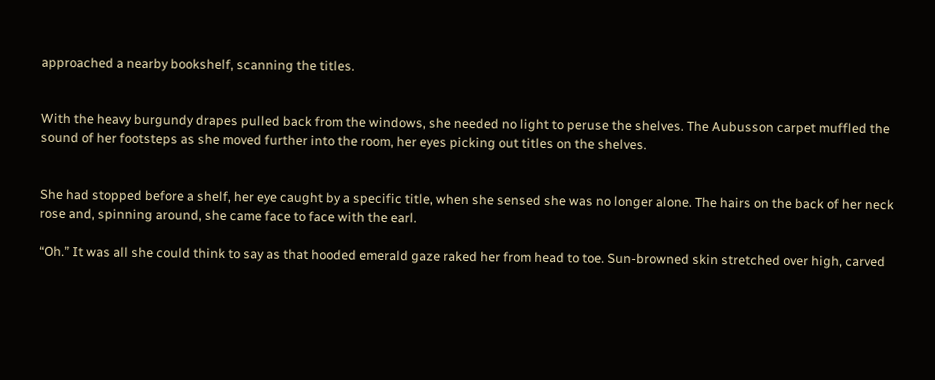approached a nearby bookshelf, scanning the titles.


With the heavy burgundy drapes pulled back from the windows, she needed no light to peruse the shelves. The Aubusson carpet muffled the sound of her footsteps as she moved further into the room, her eyes picking out titles on the shelves.


She had stopped before a shelf, her eye caught by a specific title, when she sensed she was no longer alone. The hairs on the back of her neck rose and, spinning around, she came face to face with the earl.

“Oh.” It was all she could think to say as that hooded emerald gaze raked her from head to toe. Sun-browned skin stretched over high, carved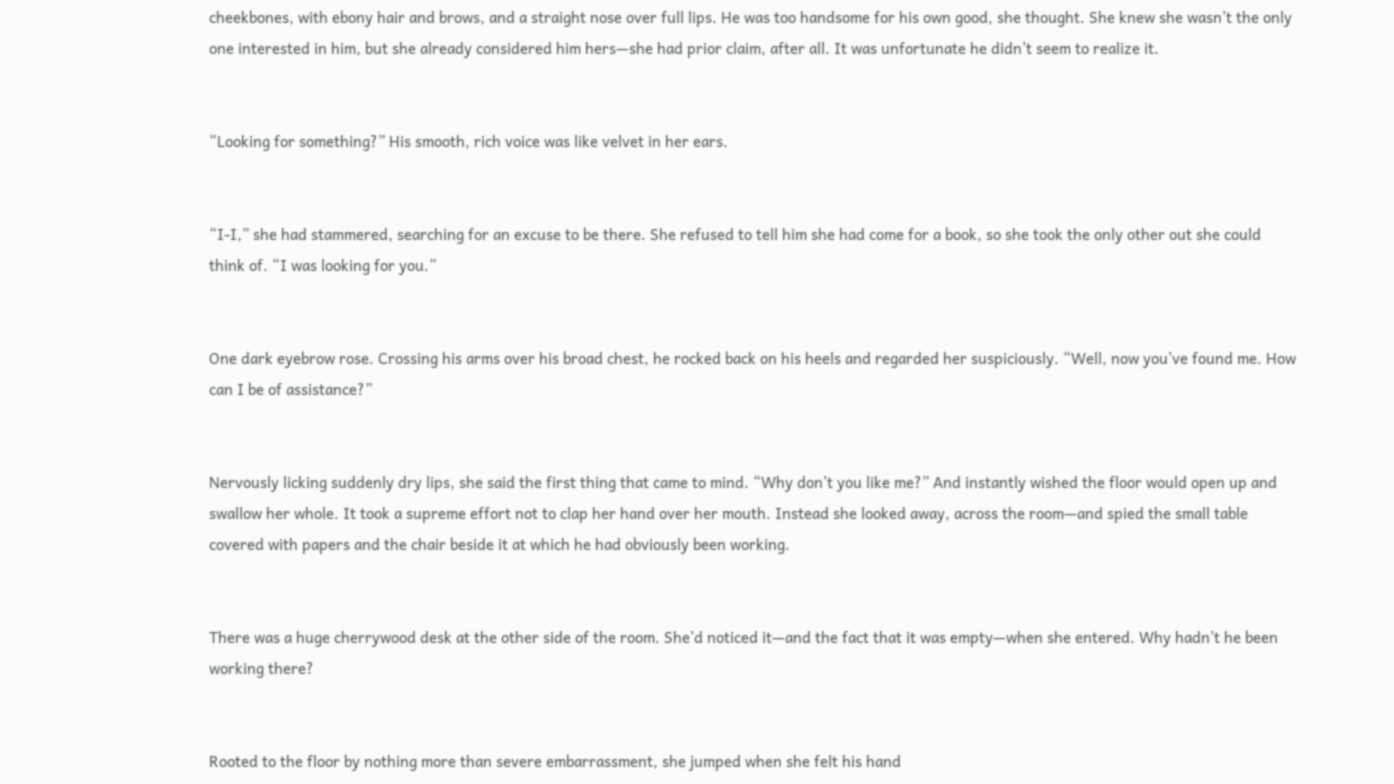cheekbones, with ebony hair and brows, and a straight nose over full lips. He was too handsome for his own good, she thought. She knew she wasn’t the only one interested in him, but she already considered him hers—she had prior claim, after all. It was unfortunate he didn’t seem to realize it.


“Looking for something?” His smooth, rich voice was like velvet in her ears.


“I-I,” she had stammered, searching for an excuse to be there. She refused to tell him she had come for a book, so she took the only other out she could think of. “I was looking for you.”


One dark eyebrow rose. Crossing his arms over his broad chest, he rocked back on his heels and regarded her suspiciously. “Well, now you’ve found me. How can I be of assistance?”


Nervously licking suddenly dry lips, she said the first thing that came to mind. “Why don’t you like me?” And instantly wished the floor would open up and swallow her whole. It took a supreme effort not to clap her hand over her mouth. Instead she looked away, across the room—and spied the small table covered with papers and the chair beside it at which he had obviously been working.


There was a huge cherrywood desk at the other side of the room. She’d noticed it—and the fact that it was empty—when she entered. Why hadn’t he been working there?


Rooted to the floor by nothing more than severe embarrassment, she jumped when she felt his hand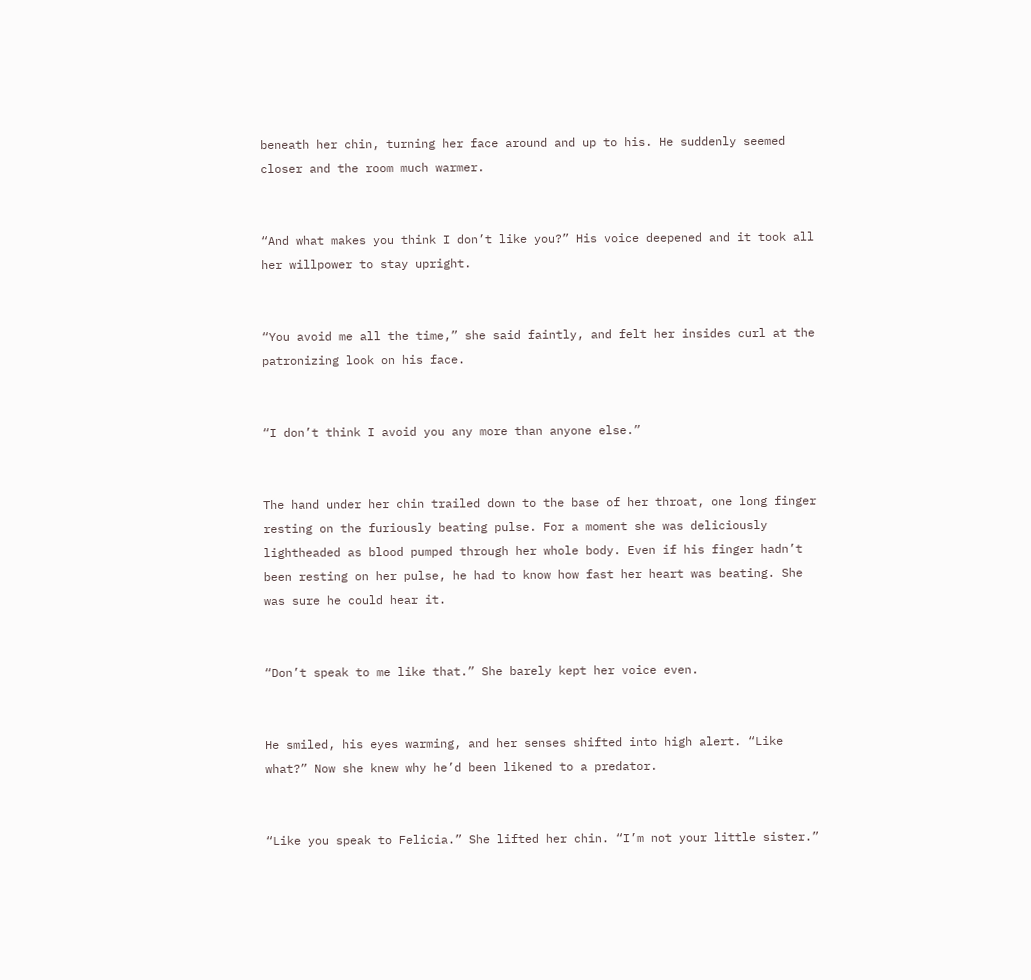beneath her chin, turning her face around and up to his. He suddenly seemed closer and the room much warmer.


“And what makes you think I don’t like you?” His voice deepened and it took all her willpower to stay upright.


“You avoid me all the time,” she said faintly, and felt her insides curl at the patronizing look on his face.


“I don’t think I avoid you any more than anyone else.”


The hand under her chin trailed down to the base of her throat, one long finger resting on the furiously beating pulse. For a moment she was deliciously lightheaded as blood pumped through her whole body. Even if his finger hadn’t been resting on her pulse, he had to know how fast her heart was beating. She was sure he could hear it.


“Don’t speak to me like that.” She barely kept her voice even.


He smiled, his eyes warming, and her senses shifted into high alert. “Like what?” Now she knew why he’d been likened to a predator.


“Like you speak to Felicia.” She lifted her chin. “I’m not your little sister.”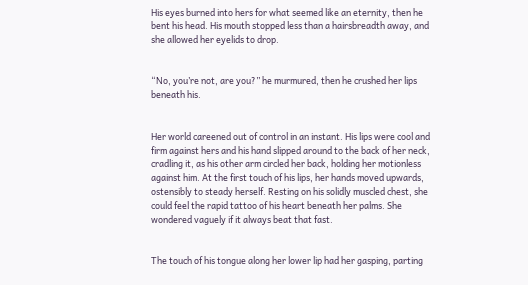His eyes burned into hers for what seemed like an eternity, then he bent his head. His mouth stopped less than a hairsbreadth away, and she allowed her eyelids to drop.


“No, you’re not, are you?” he murmured, then he crushed her lips beneath his.


Her world careened out of control in an instant. His lips were cool and firm against hers and his hand slipped around to the back of her neck, cradling it, as his other arm circled her back, holding her motionless against him. At the first touch of his lips, her hands moved upwards, ostensibly to steady herself. Resting on his solidly muscled chest, she could feel the rapid tattoo of his heart beneath her palms. She wondered vaguely if it always beat that fast.


The touch of his tongue along her lower lip had her gasping, parting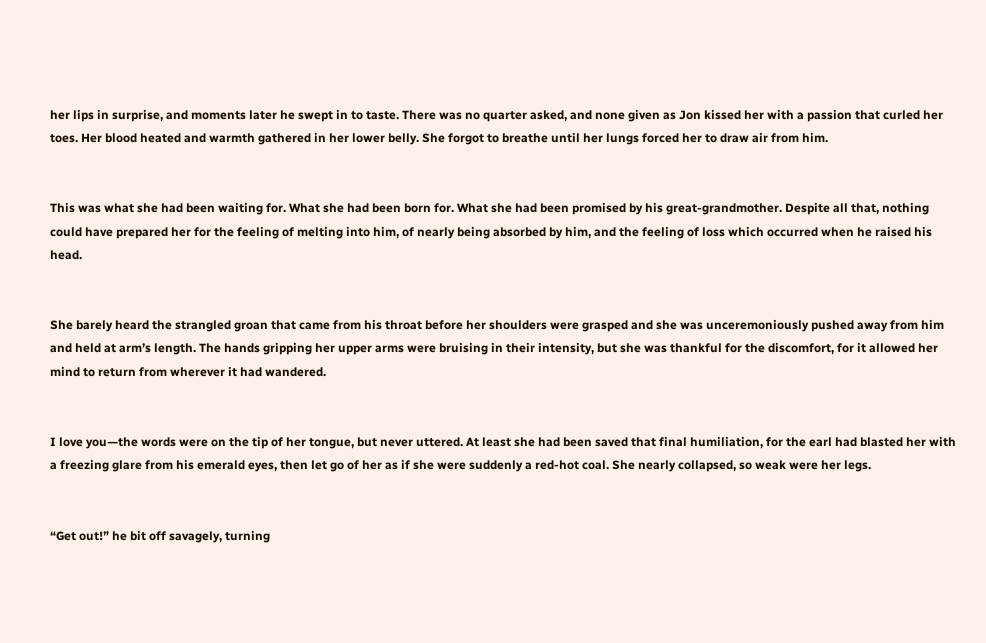her lips in surprise, and moments later he swept in to taste. There was no quarter asked, and none given as Jon kissed her with a passion that curled her toes. Her blood heated and warmth gathered in her lower belly. She forgot to breathe until her lungs forced her to draw air from him.


This was what she had been waiting for. What she had been born for. What she had been promised by his great-grandmother. Despite all that, nothing could have prepared her for the feeling of melting into him, of nearly being absorbed by him, and the feeling of loss which occurred when he raised his head.


She barely heard the strangled groan that came from his throat before her shoulders were grasped and she was unceremoniously pushed away from him and held at arm’s length. The hands gripping her upper arms were bruising in their intensity, but she was thankful for the discomfort, for it allowed her mind to return from wherever it had wandered.


I love you—the words were on the tip of her tongue, but never uttered. At least she had been saved that final humiliation, for the earl had blasted her with a freezing glare from his emerald eyes, then let go of her as if she were suddenly a red-hot coal. She nearly collapsed, so weak were her legs.


“Get out!” he bit off savagely, turning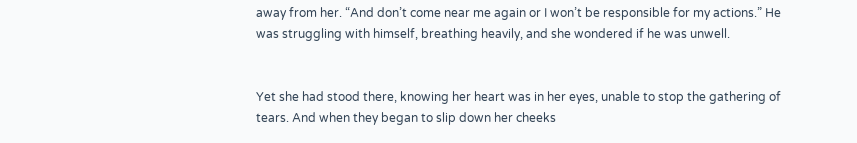away from her. “And don’t come near me again or I won’t be responsible for my actions.” He was struggling with himself, breathing heavily, and she wondered if he was unwell.


Yet she had stood there, knowing her heart was in her eyes, unable to stop the gathering of tears. And when they began to slip down her cheeks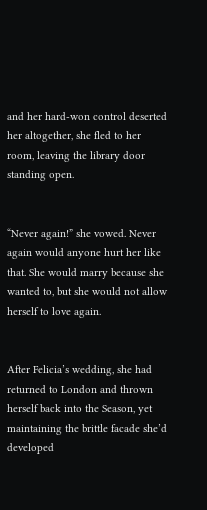and her hard-won control deserted her altogether, she fled to her room, leaving the library door standing open.


“Never again!” she vowed. Never again would anyone hurt her like that. She would marry because she wanted to, but she would not allow herself to love again.


After Felicia’s wedding, she had returned to London and thrown herself back into the Season, yet maintaining the brittle facade she’d developed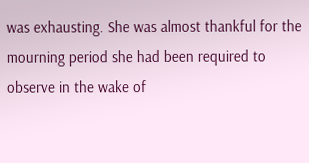was exhausting. She was almost thankful for the mourning period she had been required to observe in the wake of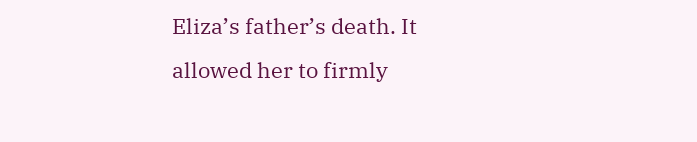Eliza’s father’s death. It allowed her to firmly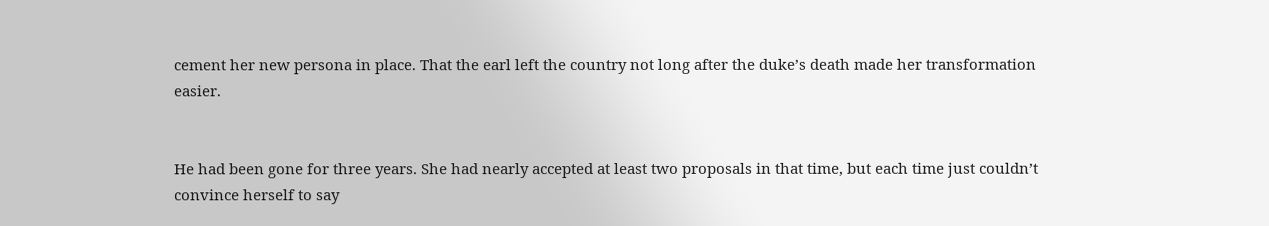cement her new persona in place. That the earl left the country not long after the duke’s death made her transformation easier.


He had been gone for three years. She had nearly accepted at least two proposals in that time, but each time just couldn’t convince herself to say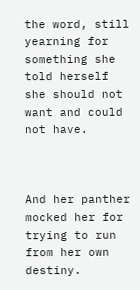the word, still yearning for something she told herself she should not want and could not have.



And her panther mocked her for trying to run from her own destiny.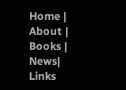Home | About | Books | News| Links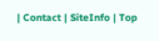| Contact | SiteInfo | Top